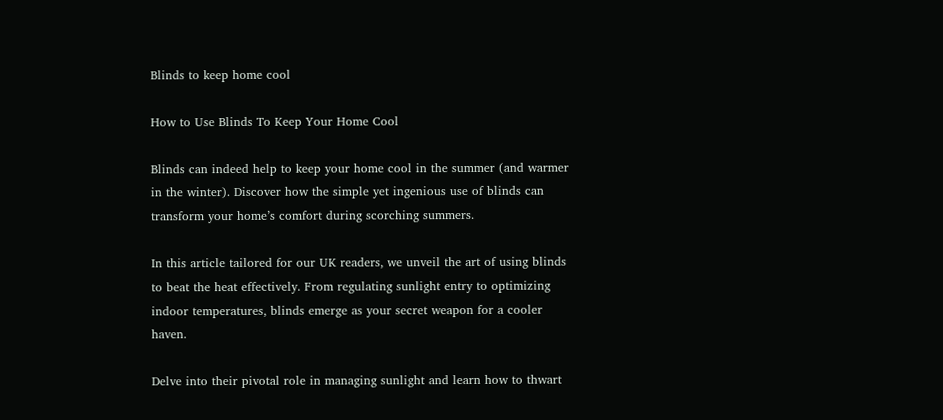Blinds to keep home cool

How to Use Blinds To Keep Your Home Cool

Blinds can indeed help to keep your home cool in the summer (and warmer in the winter). Discover how the simple yet ingenious use of blinds can transform your home’s comfort during scorching summers.

In this article tailored for our UK readers, we unveil the art of using blinds to beat the heat effectively. From regulating sunlight entry to optimizing indoor temperatures, blinds emerge as your secret weapon for a cooler haven.

Delve into their pivotal role in managing sunlight and learn how to thwart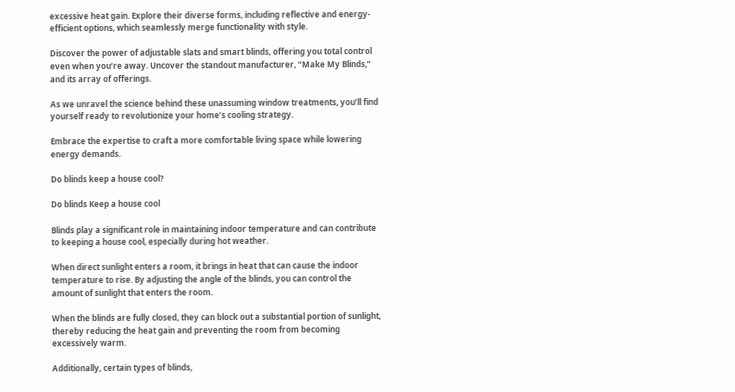excessive heat gain. Explore their diverse forms, including reflective and energy-efficient options, which seamlessly merge functionality with style.

Discover the power of adjustable slats and smart blinds, offering you total control even when you’re away. Uncover the standout manufacturer, “Make My Blinds,” and its array of offerings.

As we unravel the science behind these unassuming window treatments, you’ll find yourself ready to revolutionize your home’s cooling strategy.

Embrace the expertise to craft a more comfortable living space while lowering energy demands.

Do blinds keep a house cool?

Do blinds Keep a house cool

Blinds play a significant role in maintaining indoor temperature and can contribute to keeping a house cool, especially during hot weather.

When direct sunlight enters a room, it brings in heat that can cause the indoor temperature to rise. By adjusting the angle of the blinds, you can control the amount of sunlight that enters the room.

When the blinds are fully closed, they can block out a substantial portion of sunlight, thereby reducing the heat gain and preventing the room from becoming excessively warm.

Additionally, certain types of blinds,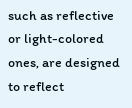such as reflective or light-colored ones, are designed to reflect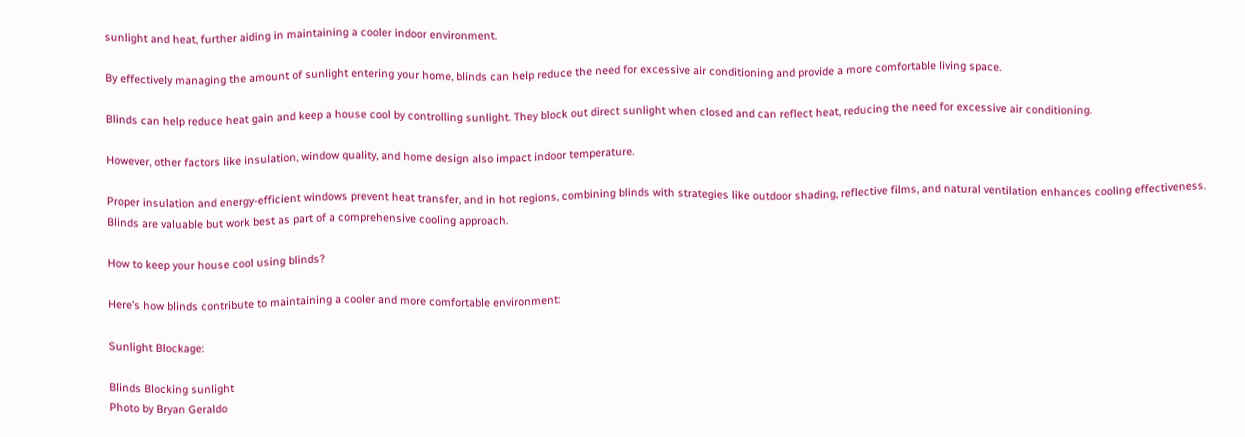sunlight and heat, further aiding in maintaining a cooler indoor environment.

By effectively managing the amount of sunlight entering your home, blinds can help reduce the need for excessive air conditioning and provide a more comfortable living space.

Blinds can help reduce heat gain and keep a house cool by controlling sunlight. They block out direct sunlight when closed and can reflect heat, reducing the need for excessive air conditioning.

However, other factors like insulation, window quality, and home design also impact indoor temperature.

Proper insulation and energy-efficient windows prevent heat transfer, and in hot regions, combining blinds with strategies like outdoor shading, reflective films, and natural ventilation enhances cooling effectiveness. Blinds are valuable but work best as part of a comprehensive cooling approach.

How to keep your house cool using blinds?

Here’s how blinds contribute to maintaining a cooler and more comfortable environment:

Sunlight Blockage:

Blinds Blocking sunlight
Photo by Bryan Geraldo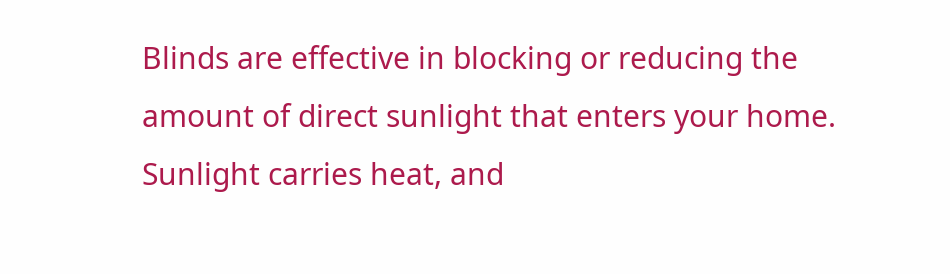Blinds are effective in blocking or reducing the amount of direct sunlight that enters your home. Sunlight carries heat, and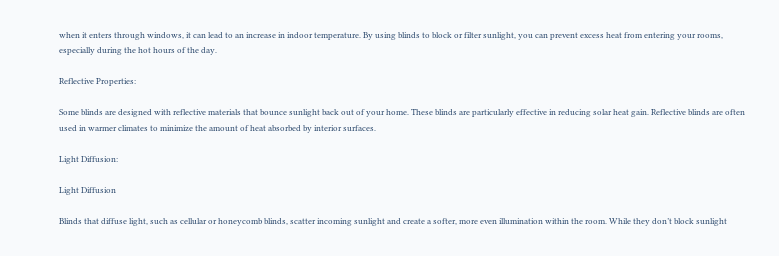when it enters through windows, it can lead to an increase in indoor temperature. By using blinds to block or filter sunlight, you can prevent excess heat from entering your rooms, especially during the hot hours of the day.

Reflective Properties:

Some blinds are designed with reflective materials that bounce sunlight back out of your home. These blinds are particularly effective in reducing solar heat gain. Reflective blinds are often used in warmer climates to minimize the amount of heat absorbed by interior surfaces.

Light Diffusion:

Light Diffusion

Blinds that diffuse light, such as cellular or honeycomb blinds, scatter incoming sunlight and create a softer, more even illumination within the room. While they don’t block sunlight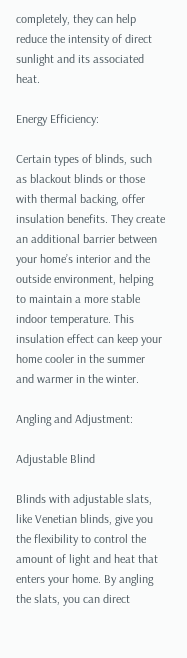completely, they can help reduce the intensity of direct sunlight and its associated heat.

Energy Efficiency:

Certain types of blinds, such as blackout blinds or those with thermal backing, offer insulation benefits. They create an additional barrier between your home’s interior and the outside environment, helping to maintain a more stable indoor temperature. This insulation effect can keep your home cooler in the summer and warmer in the winter.

Angling and Adjustment:

Adjustable Blind

Blinds with adjustable slats, like Venetian blinds, give you the flexibility to control the amount of light and heat that enters your home. By angling the slats, you can direct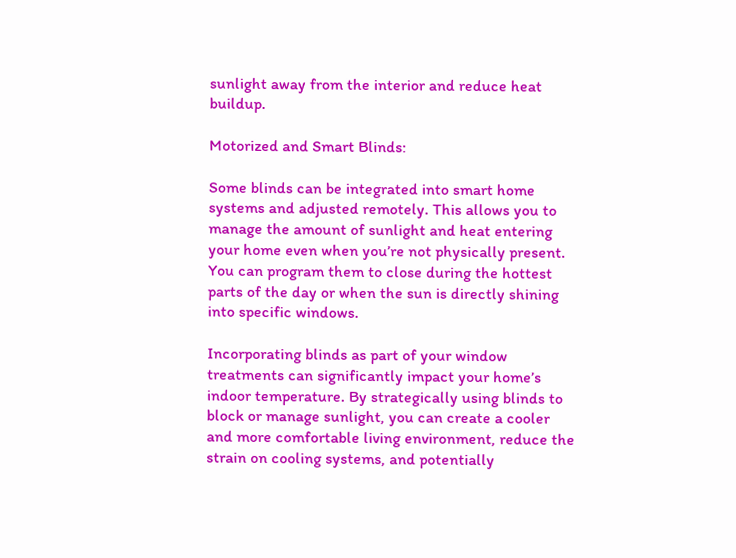sunlight away from the interior and reduce heat buildup.

Motorized and Smart Blinds:

Some blinds can be integrated into smart home systems and adjusted remotely. This allows you to manage the amount of sunlight and heat entering your home even when you’re not physically present. You can program them to close during the hottest parts of the day or when the sun is directly shining into specific windows.

Incorporating blinds as part of your window treatments can significantly impact your home’s indoor temperature. By strategically using blinds to block or manage sunlight, you can create a cooler and more comfortable living environment, reduce the strain on cooling systems, and potentially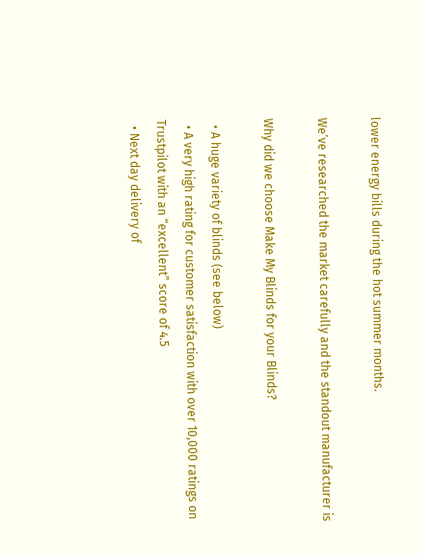lower energy bills during the hot summer months.

We’ve researched the market carefully and the standout manufacturer is

Why did we choose Make My Blinds for your Blinds?

  • A huge variety of blinds (see below)
  • A very high rating for customer satisfaction with over 10,000 ratings on Trustpilot with an “excellent” score of 4.5
  • Next day delivery of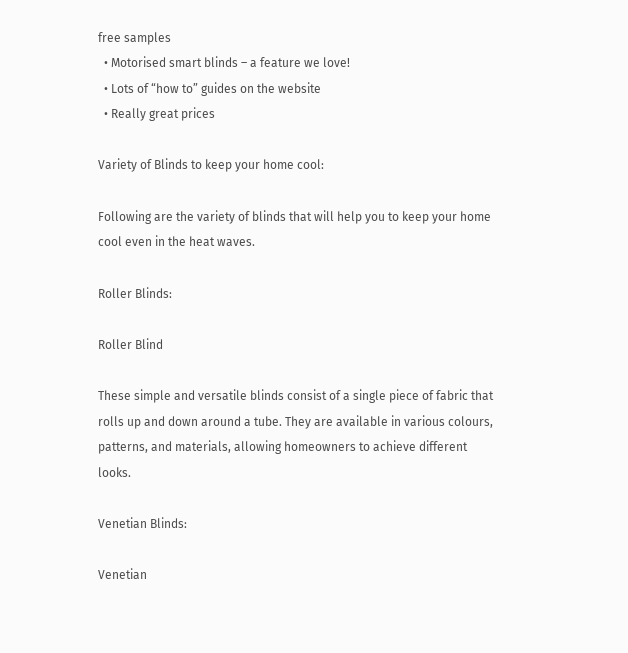free samples
  • Motorised smart blinds – a feature we love!
  • Lots of “how to” guides on the website
  • Really great prices

Variety of Blinds to keep your home cool:

Following are the variety of blinds that will help you to keep your home cool even in the heat waves.

Roller Blinds:

Roller Blind

These simple and versatile blinds consist of a single piece of fabric that rolls up and down around a tube. They are available in various colours, patterns, and materials, allowing homeowners to achieve different looks.

Venetian Blinds:

Venetian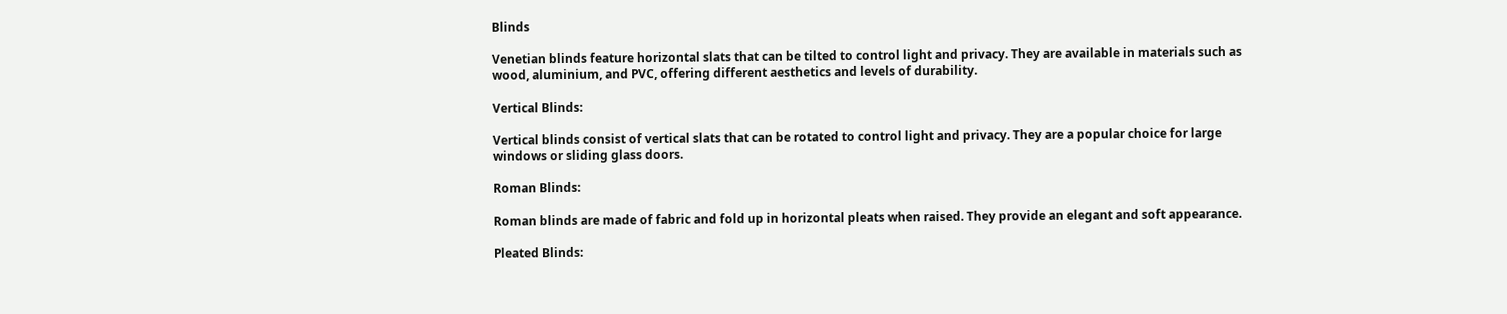Blinds

Venetian blinds feature horizontal slats that can be tilted to control light and privacy. They are available in materials such as wood, aluminium, and PVC, offering different aesthetics and levels of durability.

Vertical Blinds:

Vertical blinds consist of vertical slats that can be rotated to control light and privacy. They are a popular choice for large windows or sliding glass doors.

Roman Blinds:

Roman blinds are made of fabric and fold up in horizontal pleats when raised. They provide an elegant and soft appearance.

Pleated Blinds: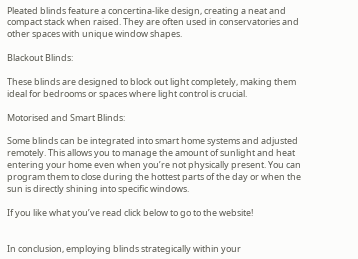Pleated blinds feature a concertina-like design, creating a neat and compact stack when raised. They are often used in conservatories and other spaces with unique window shapes.

Blackout Blinds:

These blinds are designed to block out light completely, making them ideal for bedrooms or spaces where light control is crucial.

Motorised and Smart Blinds:

Some blinds can be integrated into smart home systems and adjusted remotely. This allows you to manage the amount of sunlight and heat entering your home even when you’re not physically present. You can program them to close during the hottest parts of the day or when the sun is directly shining into specific windows.

If you like what you’ve read click below to go to the website!


In conclusion, employing blinds strategically within your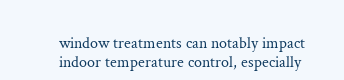window treatments can notably impact indoor temperature control, especially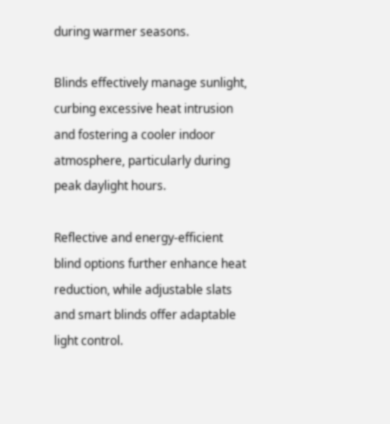during warmer seasons.

Blinds effectively manage sunlight, curbing excessive heat intrusion and fostering a cooler indoor atmosphere, particularly during peak daylight hours.

Reflective and energy-efficient blind options further enhance heat reduction, while adjustable slats and smart blinds offer adaptable light control.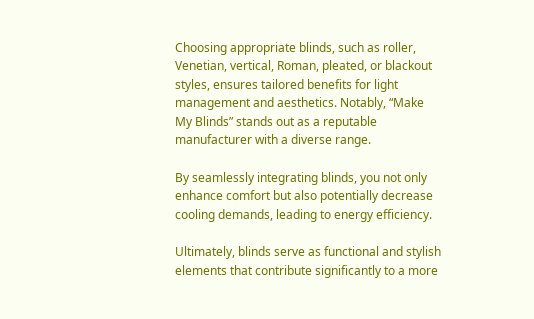Choosing appropriate blinds, such as roller, Venetian, vertical, Roman, pleated, or blackout styles, ensures tailored benefits for light management and aesthetics. Notably, “Make My Blinds” stands out as a reputable manufacturer with a diverse range.

By seamlessly integrating blinds, you not only enhance comfort but also potentially decrease cooling demands, leading to energy efficiency.

Ultimately, blinds serve as functional and stylish elements that contribute significantly to a more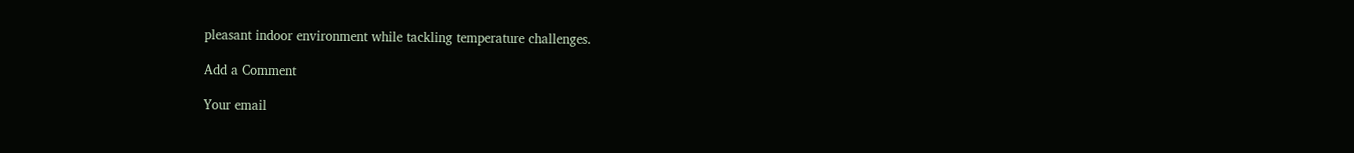pleasant indoor environment while tackling temperature challenges.

Add a Comment

Your email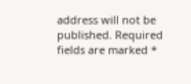address will not be published. Required fields are marked *